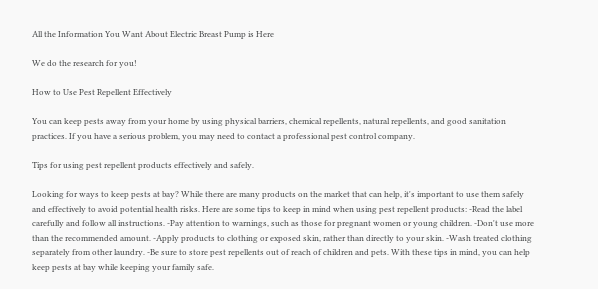All the Information You Want About Electric Breast Pump is Here

We do the research for you!

How to Use Pest Repellent Effectively

You can keep pests away from your home by using physical barriers, chemical repellents, natural repellents, and good sanitation practices. If you have a serious problem, you may need to contact a professional pest control company.

Tips for using pest repellent products effectively and safely.

Looking for ways to keep pests at bay? While there are many products on the market that can help, it's important to use them safely and effectively to avoid potential health risks. Here are some tips to keep in mind when using pest repellent products: -Read the label carefully and follow all instructions. -Pay attention to warnings, such as those for pregnant women or young children. -Don't use more than the recommended amount. -Apply products to clothing or exposed skin, rather than directly to your skin. -Wash treated clothing separately from other laundry. -Be sure to store pest repellents out of reach of children and pets. With these tips in mind, you can help keep pests at bay while keeping your family safe.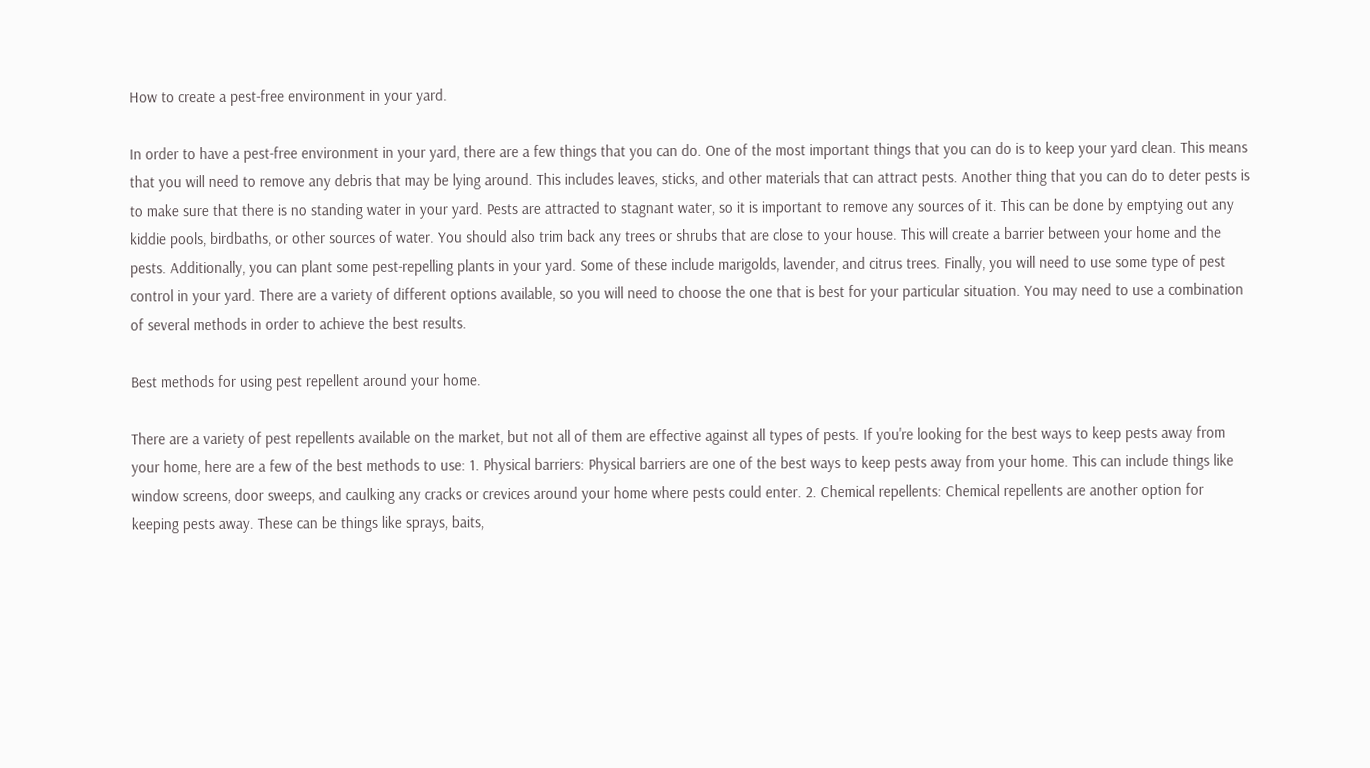How to create a pest-free environment in your yard.

In order to have a pest-free environment in your yard, there are a few things that you can do. One of the most important things that you can do is to keep your yard clean. This means that you will need to remove any debris that may be lying around. This includes leaves, sticks, and other materials that can attract pests. Another thing that you can do to deter pests is to make sure that there is no standing water in your yard. Pests are attracted to stagnant water, so it is important to remove any sources of it. This can be done by emptying out any kiddie pools, birdbaths, or other sources of water. You should also trim back any trees or shrubs that are close to your house. This will create a barrier between your home and the pests. Additionally, you can plant some pest-repelling plants in your yard. Some of these include marigolds, lavender, and citrus trees. Finally, you will need to use some type of pest control in your yard. There are a variety of different options available, so you will need to choose the one that is best for your particular situation. You may need to use a combination of several methods in order to achieve the best results.

Best methods for using pest repellent around your home.

There are a variety of pest repellents available on the market, but not all of them are effective against all types of pests. If you're looking for the best ways to keep pests away from your home, here are a few of the best methods to use: 1. Physical barriers: Physical barriers are one of the best ways to keep pests away from your home. This can include things like window screens, door sweeps, and caulking any cracks or crevices around your home where pests could enter. 2. Chemical repellents: Chemical repellents are another option for keeping pests away. These can be things like sprays, baits,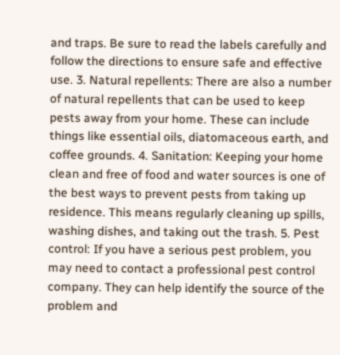and traps. Be sure to read the labels carefully and follow the directions to ensure safe and effective use. 3. Natural repellents: There are also a number of natural repellents that can be used to keep pests away from your home. These can include things like essential oils, diatomaceous earth, and coffee grounds. 4. Sanitation: Keeping your home clean and free of food and water sources is one of the best ways to prevent pests from taking up residence. This means regularly cleaning up spills, washing dishes, and taking out the trash. 5. Pest control: If you have a serious pest problem, you may need to contact a professional pest control company. They can help identify the source of the problem and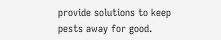provide solutions to keep pests away for good.